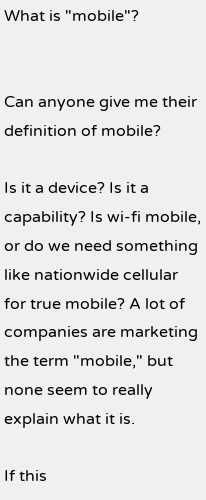What is "mobile"?


Can anyone give me their definition of mobile?

Is it a device? Is it a capability? Is wi-fi mobile, or do we need something like nationwide cellular for true mobile? A lot of companies are marketing the term "mobile," but none seem to really explain what it is.

If this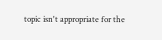topic isn't appropriate for the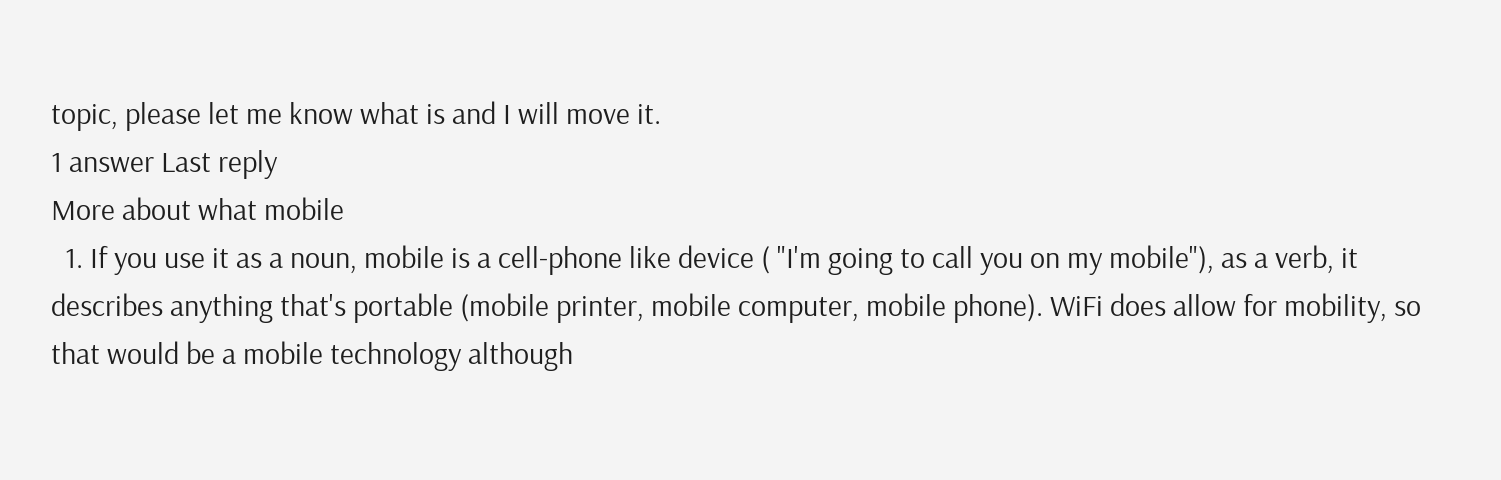topic, please let me know what is and I will move it.
1 answer Last reply
More about what mobile
  1. If you use it as a noun, mobile is a cell-phone like device ( "I'm going to call you on my mobile"), as a verb, it describes anything that's portable (mobile printer, mobile computer, mobile phone). WiFi does allow for mobility, so that would be a mobile technology although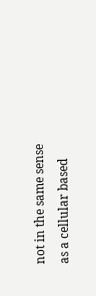not in the same sense as a cellular based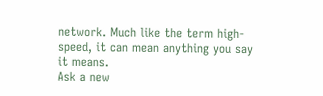network. Much like the term high-speed, it can mean anything you say it means.
Ask a new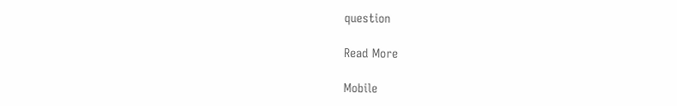question

Read More

Mobile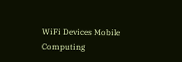WiFi Devices Mobile Computing